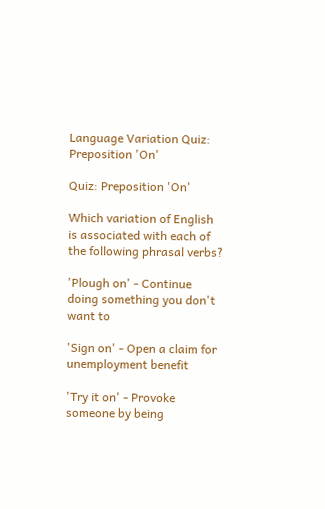Language Variation Quiz: Preposition 'On'

Quiz: Preposition 'On'

Which variation of English is associated with each of the following phrasal verbs?

'Plough on' - Continue doing something you don't want to

'Sign on' - Open a claim for unemployment benefit

'Try it on' - Provoke someone by being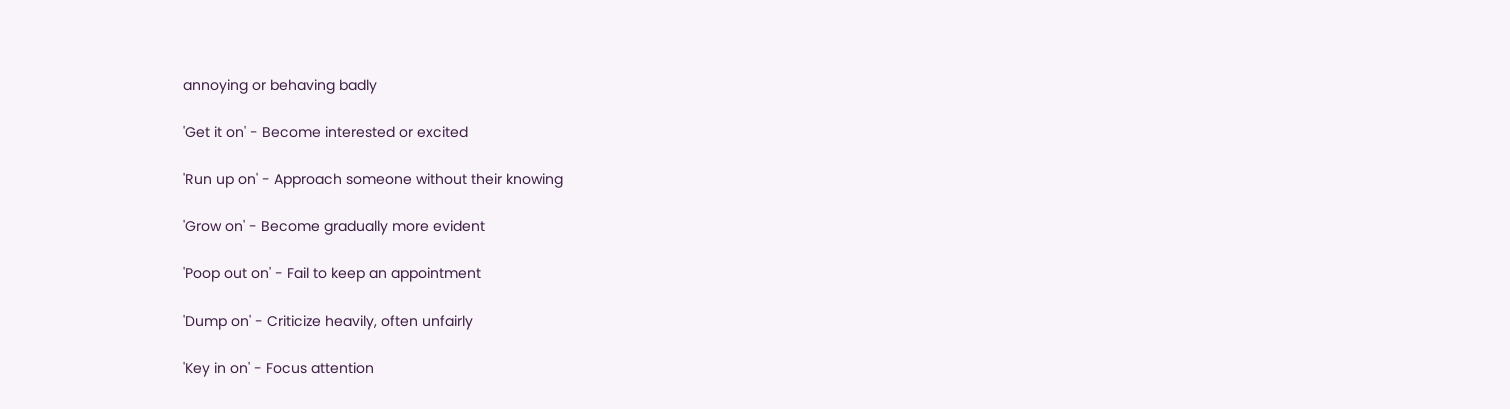annoying or behaving badly

'Get it on' - Become interested or excited

'Run up on' - Approach someone without their knowing

'Grow on' - Become gradually more evident

'Poop out on' - Fail to keep an appointment

'Dump on' - Criticize heavily, often unfairly

'Key in on' - Focus attention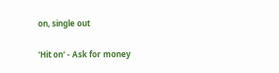on, single out

'Hit on' - Ask for money